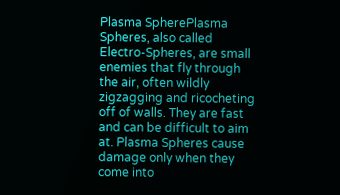Plasma SpherePlasma Spheres, also called Electro-Spheres, are small enemies that fly through the air, often wildly zigzagging and ricocheting off of walls. They are fast and can be difficult to aim at. Plasma Spheres cause damage only when they come into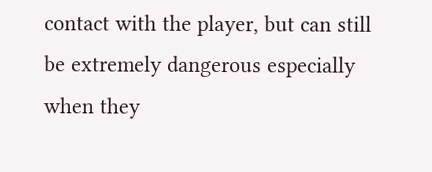contact with the player, but can still be extremely dangerous especially when they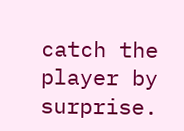catch the player by surprise.